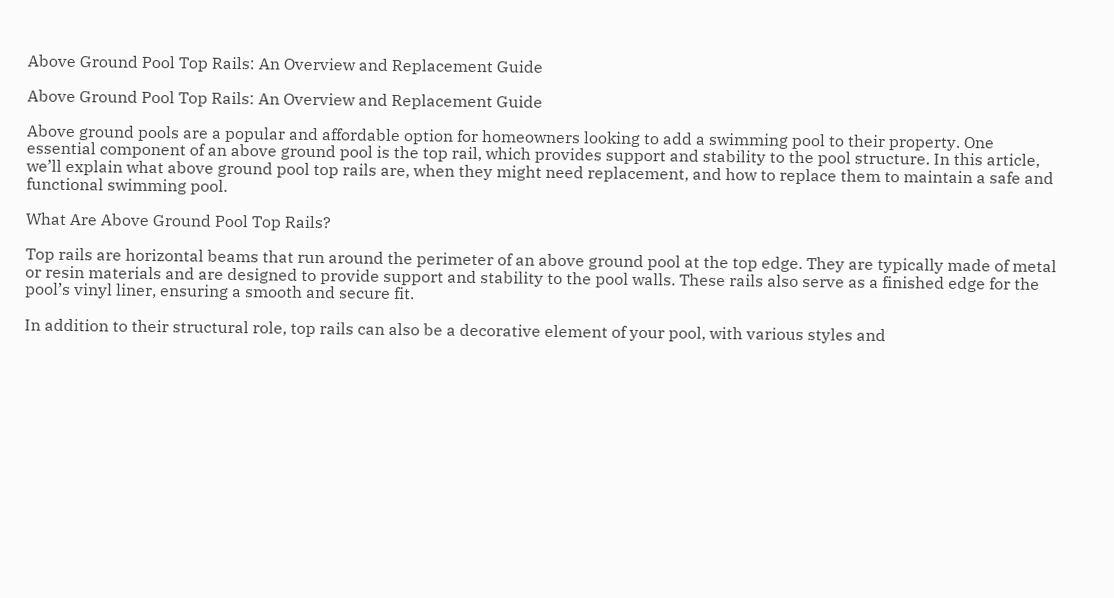Above Ground Pool Top Rails: An Overview and Replacement Guide

Above Ground Pool Top Rails: An Overview and Replacement Guide

Above ground pools are a popular and affordable option for homeowners looking to add a swimming pool to their property. One essential component of an above ground pool is the top rail, which provides support and stability to the pool structure. In this article, we’ll explain what above ground pool top rails are, when they might need replacement, and how to replace them to maintain a safe and functional swimming pool.

What Are Above Ground Pool Top Rails?

Top rails are horizontal beams that run around the perimeter of an above ground pool at the top edge. They are typically made of metal or resin materials and are designed to provide support and stability to the pool walls. These rails also serve as a finished edge for the pool’s vinyl liner, ensuring a smooth and secure fit.

In addition to their structural role, top rails can also be a decorative element of your pool, with various styles and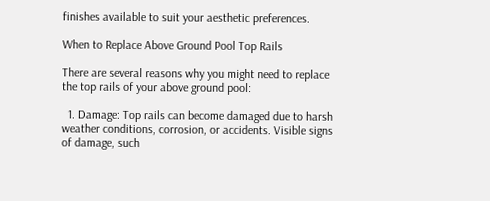finishes available to suit your aesthetic preferences.

When to Replace Above Ground Pool Top Rails

There are several reasons why you might need to replace the top rails of your above ground pool:

  1. Damage: Top rails can become damaged due to harsh weather conditions, corrosion, or accidents. Visible signs of damage, such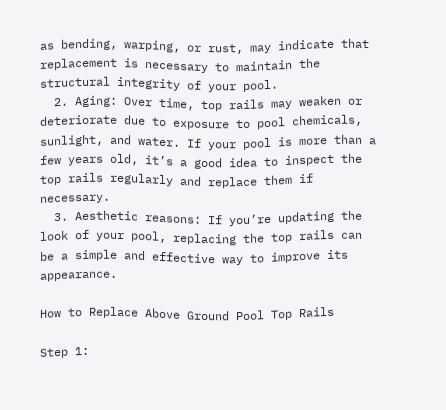as bending, warping, or rust, may indicate that replacement is necessary to maintain the structural integrity of your pool.
  2. Aging: Over time, top rails may weaken or deteriorate due to exposure to pool chemicals, sunlight, and water. If your pool is more than a few years old, it’s a good idea to inspect the top rails regularly and replace them if necessary.
  3. Aesthetic reasons: If you’re updating the look of your pool, replacing the top rails can be a simple and effective way to improve its appearance.

How to Replace Above Ground Pool Top Rails

Step 1: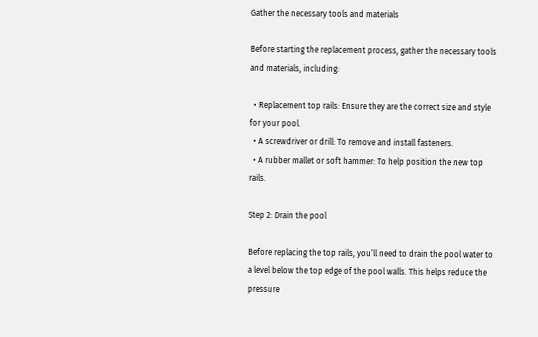Gather the necessary tools and materials

Before starting the replacement process, gather the necessary tools and materials, including:

  • Replacement top rails: Ensure they are the correct size and style for your pool.
  • A screwdriver or drill: To remove and install fasteners.
  • A rubber mallet or soft hammer: To help position the new top rails.

Step 2: Drain the pool

Before replacing the top rails, you’ll need to drain the pool water to a level below the top edge of the pool walls. This helps reduce the pressure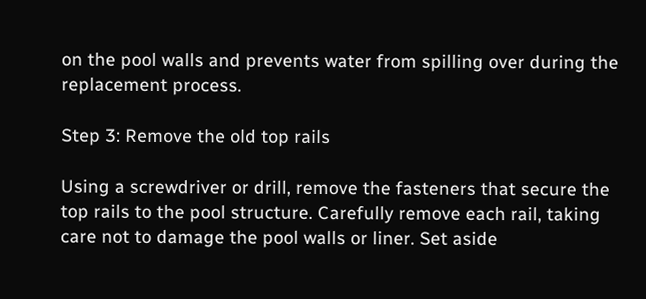on the pool walls and prevents water from spilling over during the replacement process.

Step 3: Remove the old top rails

Using a screwdriver or drill, remove the fasteners that secure the top rails to the pool structure. Carefully remove each rail, taking care not to damage the pool walls or liner. Set aside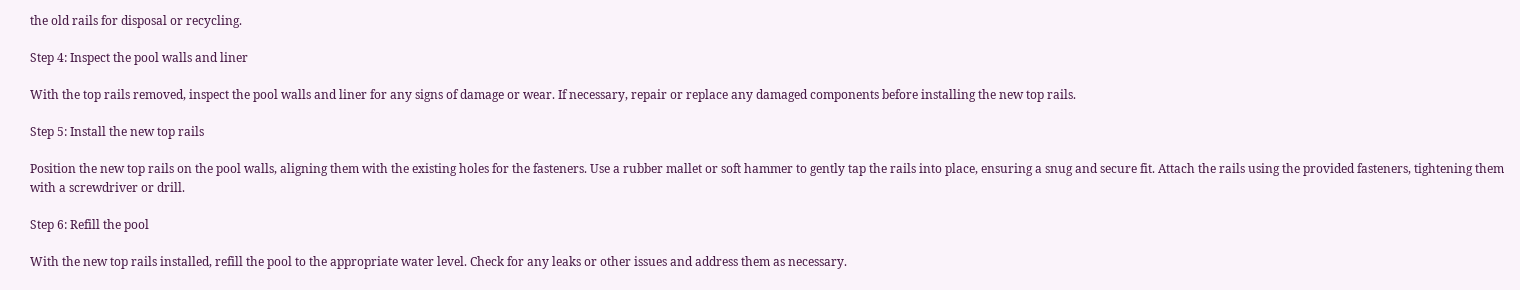the old rails for disposal or recycling.

Step 4: Inspect the pool walls and liner

With the top rails removed, inspect the pool walls and liner for any signs of damage or wear. If necessary, repair or replace any damaged components before installing the new top rails.

Step 5: Install the new top rails

Position the new top rails on the pool walls, aligning them with the existing holes for the fasteners. Use a rubber mallet or soft hammer to gently tap the rails into place, ensuring a snug and secure fit. Attach the rails using the provided fasteners, tightening them with a screwdriver or drill.

Step 6: Refill the pool

With the new top rails installed, refill the pool to the appropriate water level. Check for any leaks or other issues and address them as necessary.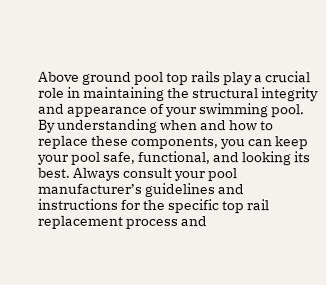Above ground pool top rails play a crucial role in maintaining the structural integrity and appearance of your swimming pool. By understanding when and how to replace these components, you can keep your pool safe, functional, and looking its best. Always consult your pool manufacturer’s guidelines and instructions for the specific top rail replacement process and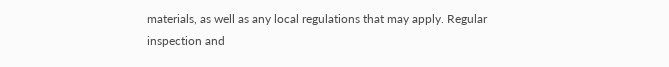materials, as well as any local regulations that may apply. Regular inspection and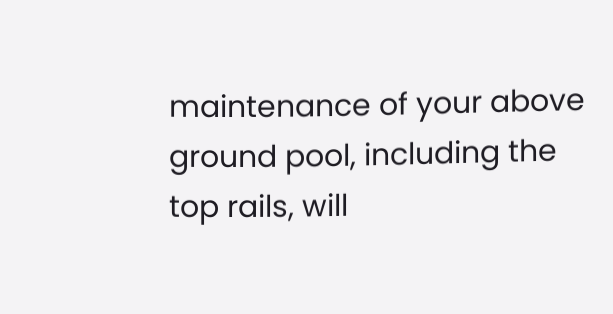maintenance of your above ground pool, including the top rails, will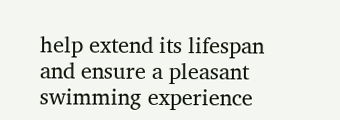help extend its lifespan and ensure a pleasant swimming experience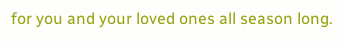for you and your loved ones all season long.